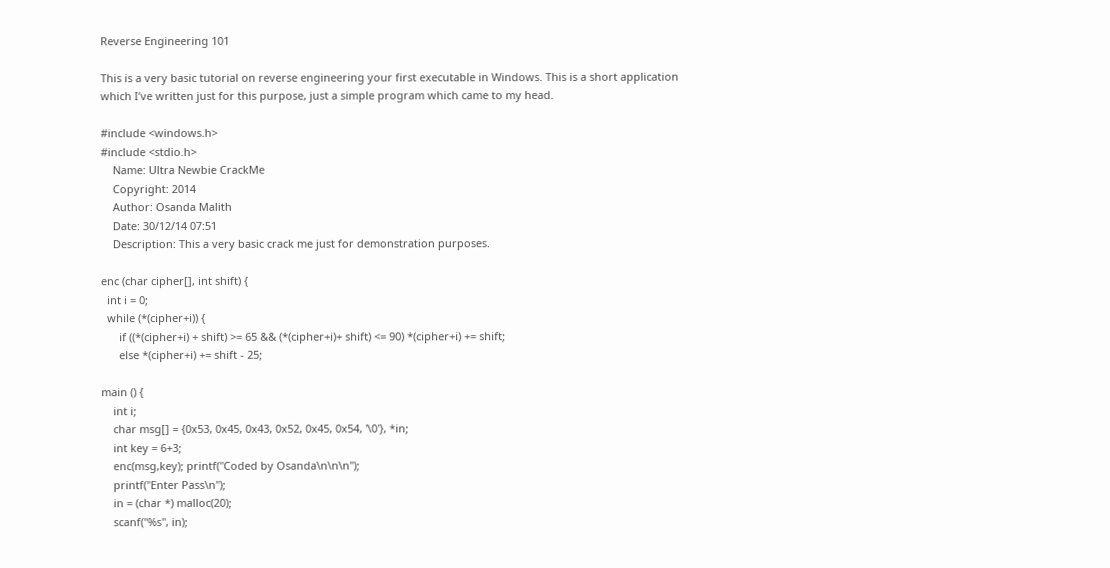Reverse Engineering 101

This is a very basic tutorial on reverse engineering your first executable in Windows. This is a short application which I’ve written just for this purpose, just a simple program which came to my head.

#include <windows.h>
#include <stdio.h>
    Name: Ultra Newbie CrackMe
    Copyright: 2014
    Author: Osanda Malith
    Date: 30/12/14 07:51
    Description: This a very basic crack me just for demonstration purposes.

enc (char cipher[], int shift) {
  int i = 0;
  while (*(cipher+i)) {
      if ((*(cipher+i) + shift) >= 65 && (*(cipher+i)+ shift) <= 90) *(cipher+i) += shift;
      else *(cipher+i) += shift - 25;

main () {
    int i;
    char msg[] = {0x53, 0x45, 0x43, 0x52, 0x45, 0x54, '\0'}, *in;
    int key = 6+3;
    enc(msg,key); printf("Coded by Osanda\n\n\n");
    printf("Enter Pass\n");
    in = (char *) malloc(20);
    scanf("%s", in);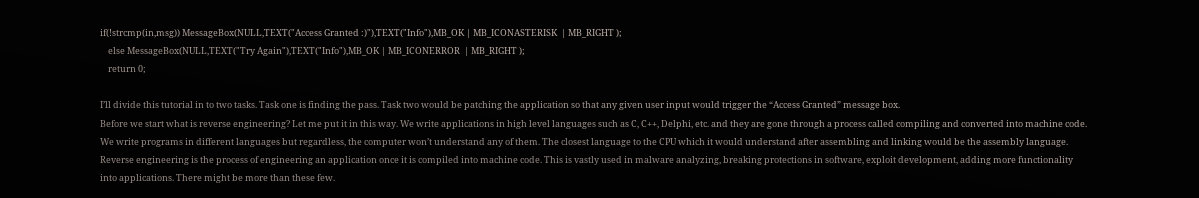if(!strcmp(in,msg)) MessageBox(NULL,TEXT("Access Granted :)"),TEXT("Info"),MB_OK | MB_ICONASTERISK  | MB_RIGHT );
    else MessageBox(NULL,TEXT("Try Again"),TEXT("Info"),MB_OK | MB_ICONERROR  | MB_RIGHT );
    return 0;

I’ll divide this tutorial in to two tasks. Task one is finding the pass. Task two would be patching the application so that any given user input would trigger the “Access Granted” message box.
Before we start what is reverse engineering? Let me put it in this way. We write applications in high level languages such as C, C++, Delphi, etc. and they are gone through a process called compiling and converted into machine code. We write programs in different languages but regardless, the computer won’t understand any of them. The closest language to the CPU which it would understand after assembling and linking would be the assembly language. Reverse engineering is the process of engineering an application once it is compiled into machine code. This is vastly used in malware analyzing, breaking protections in software, exploit development, adding more functionality into applications. There might be more than these few.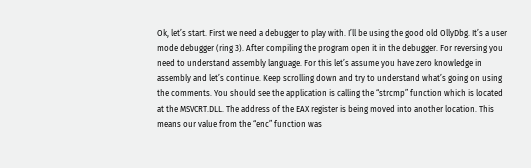Ok, let’s start. First we need a debugger to play with. I’ll be using the good old OllyDbg. It’s a user mode debugger (ring 3). After compiling the program open it in the debugger. For reversing you need to understand assembly language. For this let’s assume you have zero knowledge in assembly and let’s continue. Keep scrolling down and try to understand what’s going on using the comments. You should see the application is calling the “strcmp” function which is located at the MSVCRT.DLL. The address of the EAX register is being moved into another location. This means our value from the “enc” function was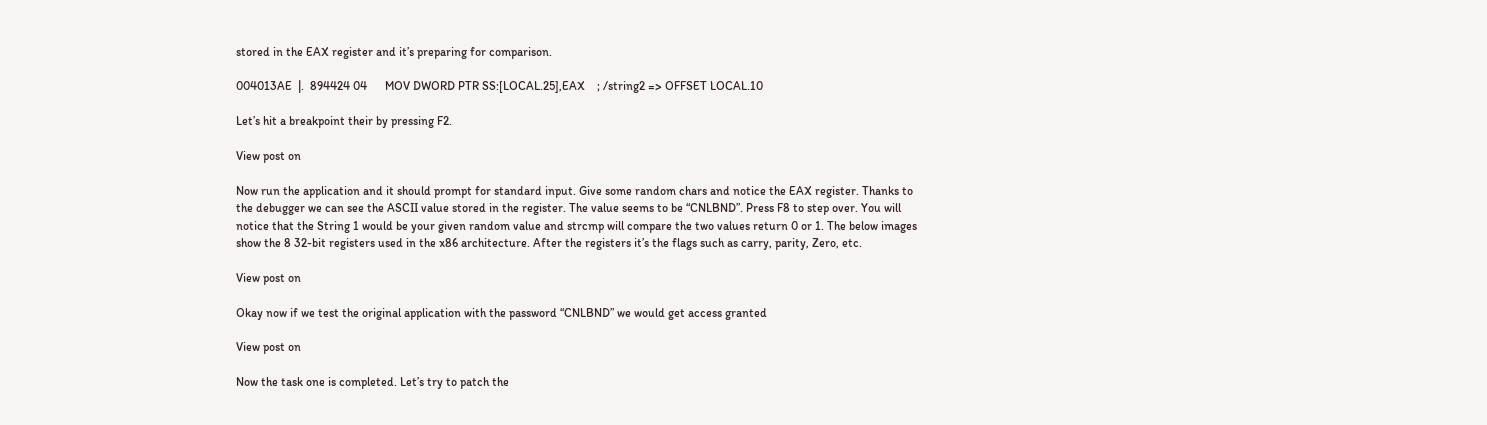stored in the EAX register and it’s preparing for comparison.

004013AE  |.  894424 04      MOV DWORD PTR SS:[LOCAL.25],EAX    ; /string2 => OFFSET LOCAL.10

Let’s hit a breakpoint their by pressing F2.

View post on

Now run the application and it should prompt for standard input. Give some random chars and notice the EAX register. Thanks to the debugger we can see the ASCII value stored in the register. The value seems to be “CNLBND”. Press F8 to step over. You will notice that the String 1 would be your given random value and strcmp will compare the two values return 0 or 1. The below images show the 8 32-bit registers used in the x86 architecture. After the registers it’s the flags such as carry, parity, Zero, etc.

View post on

Okay now if we test the original application with the password “CNLBND” we would get access granted

View post on

Now the task one is completed. Let’s try to patch the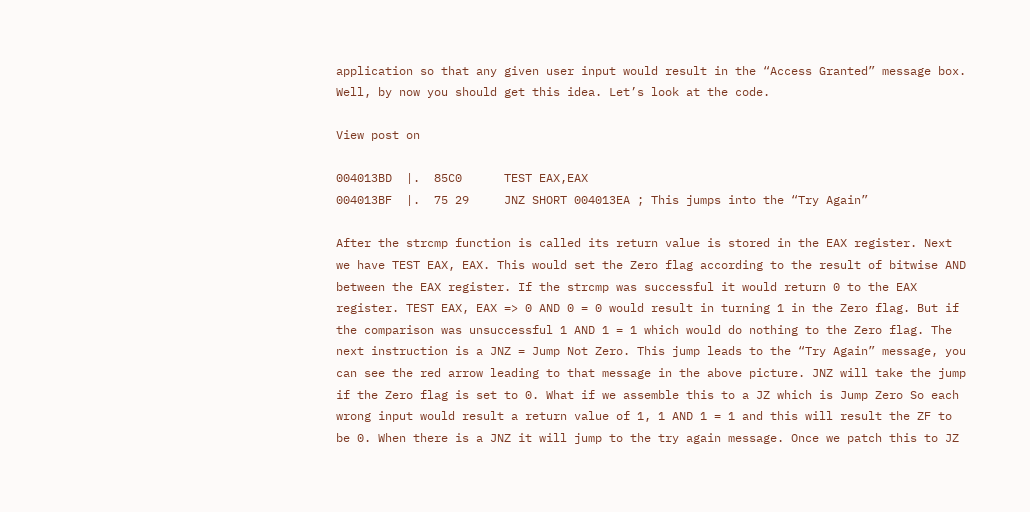application so that any given user input would result in the “Access Granted” message box. Well, by now you should get this idea. Let’s look at the code.

View post on

004013BD  |.  85C0      TEST EAX,EAX
004013BF  |.  75 29     JNZ SHORT 004013EA ; This jumps into the “Try Again”

After the strcmp function is called its return value is stored in the EAX register. Next we have TEST EAX, EAX. This would set the Zero flag according to the result of bitwise AND between the EAX register. If the strcmp was successful it would return 0 to the EAX register. TEST EAX, EAX => 0 AND 0 = 0 would result in turning 1 in the Zero flag. But if the comparison was unsuccessful 1 AND 1 = 1 which would do nothing to the Zero flag. The next instruction is a JNZ = Jump Not Zero. This jump leads to the “Try Again” message, you can see the red arrow leading to that message in the above picture. JNZ will take the jump if the Zero flag is set to 0. What if we assemble this to a JZ which is Jump Zero So each wrong input would result a return value of 1, 1 AND 1 = 1 and this will result the ZF to be 0. When there is a JNZ it will jump to the try again message. Once we patch this to JZ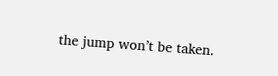the jump won’t be taken.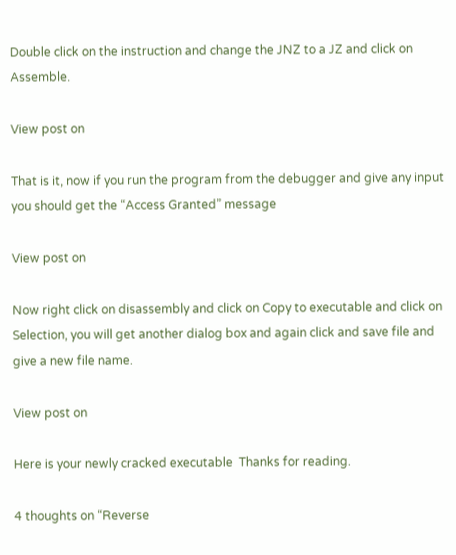Double click on the instruction and change the JNZ to a JZ and click on Assemble.

View post on

That is it, now if you run the program from the debugger and give any input you should get the “Access Granted” message

View post on

Now right click on disassembly and click on Copy to executable and click on Selection, you will get another dialog box and again click and save file and give a new file name.

View post on

Here is your newly cracked executable  Thanks for reading.

4 thoughts on “Reverse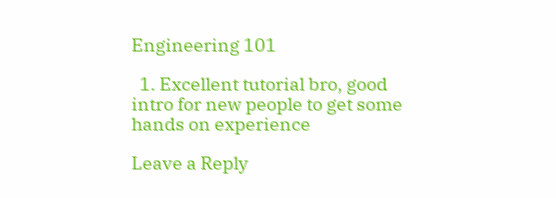Engineering 101

  1. Excellent tutorial bro, good intro for new people to get some hands on experience

Leave a Reply